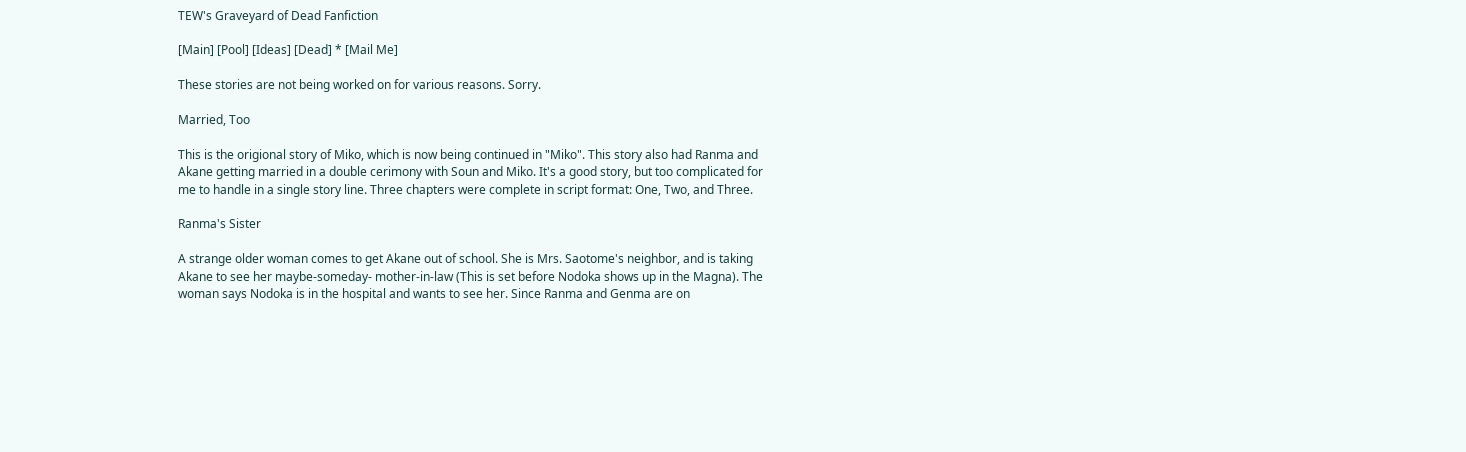TEW's Graveyard of Dead Fanfiction

[Main] [Pool] [Ideas] [Dead] * [Mail Me]

These stories are not being worked on for various reasons. Sorry.

Married, Too

This is the origional story of Miko, which is now being continued in "Miko". This story also had Ranma and Akane getting married in a double cerimony with Soun and Miko. It's a good story, but too complicated for me to handle in a single story line. Three chapters were complete in script format: One, Two, and Three.

Ranma's Sister

A strange older woman comes to get Akane out of school. She is Mrs. Saotome's neighbor, and is taking Akane to see her maybe-someday- mother-in-law (This is set before Nodoka shows up in the Magna). The woman says Nodoka is in the hospital and wants to see her. Since Ranma and Genma are on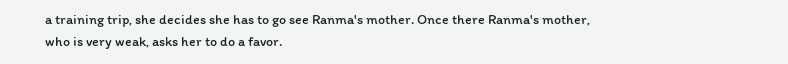a training trip, she decides she has to go see Ranma's mother. Once there Ranma's mother, who is very weak, asks her to do a favor.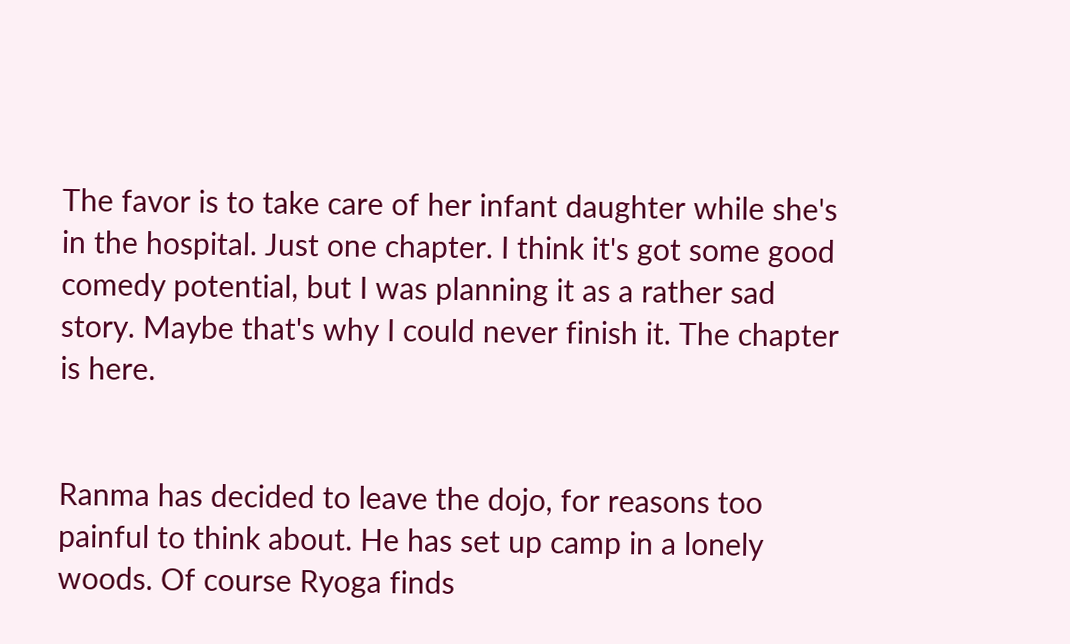The favor is to take care of her infant daughter while she's in the hospital. Just one chapter. I think it's got some good comedy potential, but I was planning it as a rather sad story. Maybe that's why I could never finish it. The chapter is here.


Ranma has decided to leave the dojo, for reasons too painful to think about. He has set up camp in a lonely woods. Of course Ryoga finds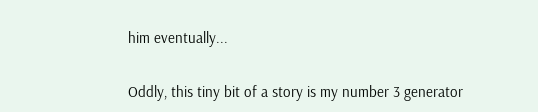him eventually...

Oddly, this tiny bit of a story is my number 3 generator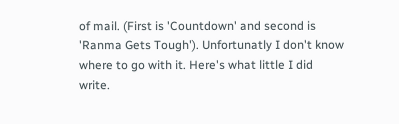of mail. (First is 'Countdown' and second is 'Ranma Gets Tough'). Unfortunatly I don't know where to go with it. Here's what little I did write.